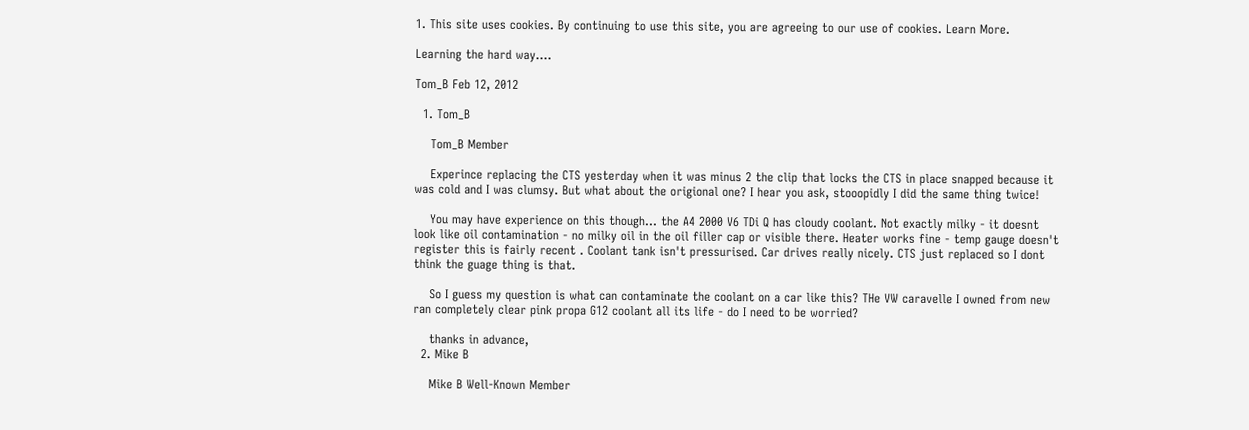1. This site uses cookies. By continuing to use this site, you are agreeing to our use of cookies. Learn More.

Learning the hard way....

Tom_B Feb 12, 2012

  1. Tom_B

    Tom_B Member

    Experince replacing the CTS yesterday when it was minus 2 the clip that locks the CTS in place snapped because it was cold and I was clumsy. But what about the origional one? I hear you ask, stooopidly I did the same thing twice!

    You may have experience on this though... the A4 2000 V6 TDi Q has cloudy coolant. Not exactly milky - it doesnt look like oil contamination - no milky oil in the oil filler cap or visible there. Heater works fine - temp gauge doesn't register this is fairly recent . Coolant tank isn't pressurised. Car drives really nicely. CTS just replaced so I dont think the guage thing is that.

    So I guess my question is what can contaminate the coolant on a car like this? THe VW caravelle I owned from new ran completely clear pink propa G12 coolant all its life - do I need to be worried?

    thanks in advance,
  2. Mike B

    Mike B Well-Known Member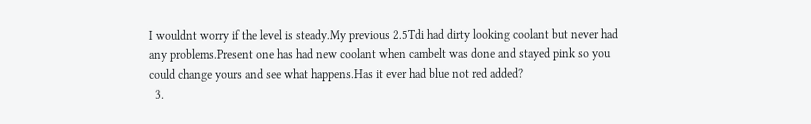I wouldnt worry if the level is steady.My previous 2.5Tdi had dirty looking coolant but never had any problems.Present one has had new coolant when cambelt was done and stayed pink so you could change yours and see what happens.Has it ever had blue not red added?
  3.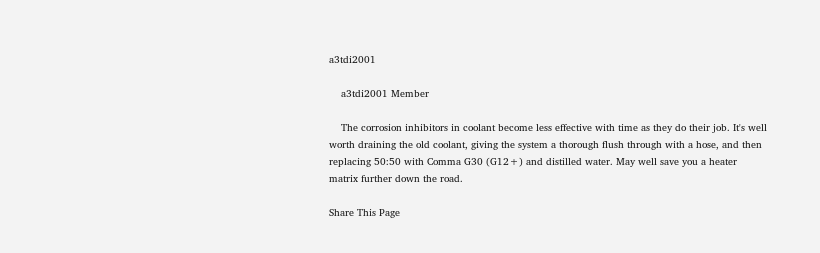a3tdi2001

    a3tdi2001 Member

    The corrosion inhibitors in coolant become less effective with time as they do their job. It's well worth draining the old coolant, giving the system a thorough flush through with a hose, and then replacing 50:50 with Comma G30 (G12+) and distilled water. May well save you a heater matrix further down the road.

Share This Page